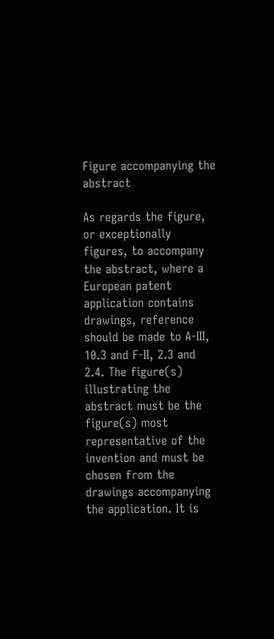Figure accompanying the abstract

As regards the figure, or exceptionally figures, to accompany the abstract, where a European patent application contains drawings, reference should be made to A‑III, 10.3 and F‑II, 2.3 and 2.4. The figure(s) illustrating the abstract must be the figure(s) most representative of the invention and must be chosen from the drawings accompanying the application. It is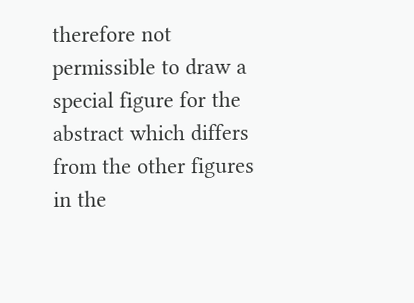therefore not permissible to draw a special figure for the abstract which differs from the other figures in the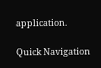application.

Quick Navigation